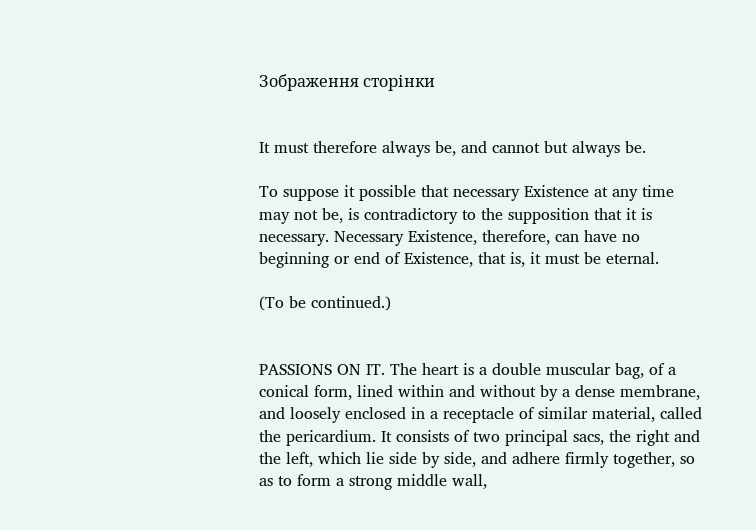Зображення сторінки


It must therefore always be, and cannot but always be.

To suppose it possible that necessary Existence at any time may not be, is contradictory to the supposition that it is necessary. Necessary Existence, therefore, can have no beginning or end of Existence, that is, it must be eternal.

(To be continued.)


PASSIONS ON IT. The heart is a double muscular bag, of a conical form, lined within and without by a dense membrane, and loosely enclosed in a receptacle of similar material, called the pericardium. It consists of two principal sacs, the right and the left, which lie side by side, and adhere firmly together, so as to form a strong middle wall,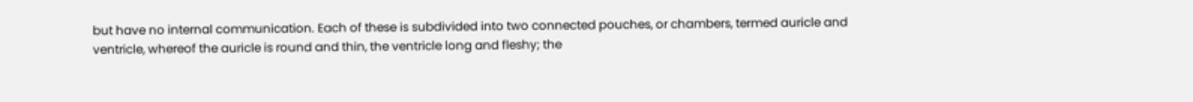but have no internal communication. Each of these is subdivided into two connected pouches, or chambers, termed auricle and ventricle, whereof the auricle is round and thin, the ventricle long and fleshy; the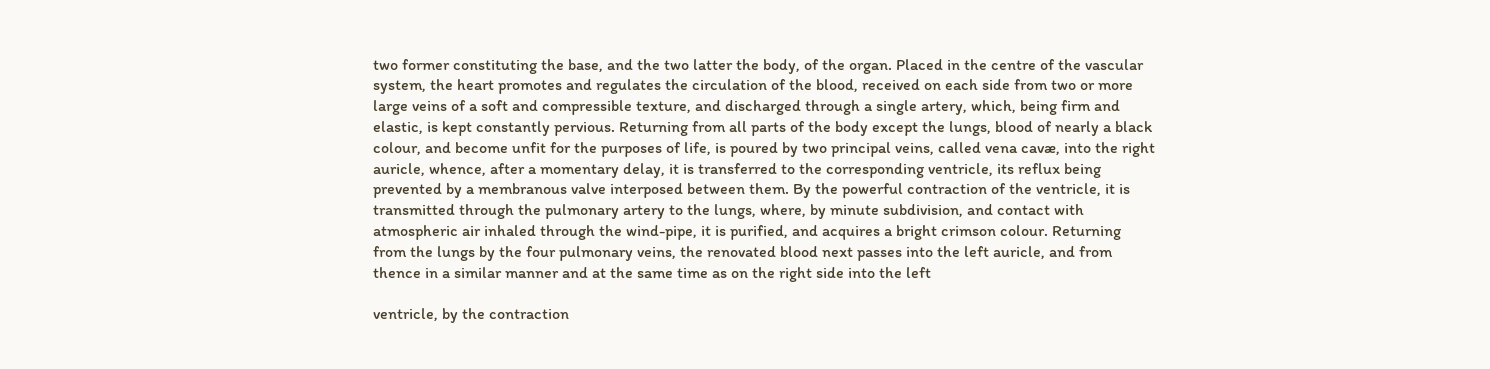two former constituting the base, and the two latter the body, of the organ. Placed in the centre of the vascular system, the heart promotes and regulates the circulation of the blood, received on each side from two or more large veins of a soft and compressible texture, and discharged through a single artery, which, being firm and elastic, is kept constantly pervious. Returning from all parts of the body except the lungs, blood of nearly a black colour, and become unfit for the purposes of life, is poured by two principal veins, called vena cavæ, into the right auricle, whence, after a momentary delay, it is transferred to the corresponding ventricle, its reflux being prevented by a membranous valve interposed between them. By the powerful contraction of the ventricle, it is transmitted through the pulmonary artery to the lungs, where, by minute subdivision, and contact with atmospheric air inhaled through the wind-pipe, it is purified, and acquires a bright crimson colour. Returning from the lungs by the four pulmonary veins, the renovated blood next passes into the left auricle, and from thence in a similar manner and at the same time as on the right side into the left

ventricle, by the contraction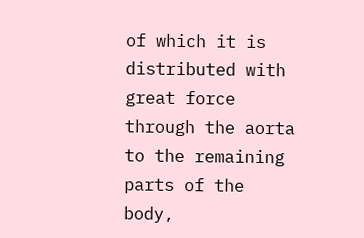of which it is distributed with great force through the aorta to the remaining parts of the body,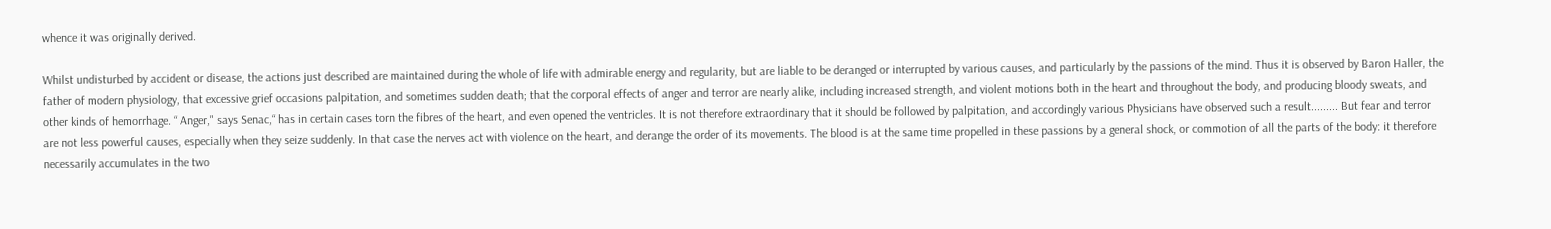whence it was originally derived.

Whilst undisturbed by accident or disease, the actions just described are maintained during the whole of life with admirable energy and regularity, but are liable to be deranged or interrupted by various causes, and particularly by the passions of the mind. Thus it is observed by Baron Haller, the father of modern physiology, that excessive grief occasions palpitation, and sometimes sudden death; that the corporal effects of anger and terror are nearly alike, including increased strength, and violent motions both in the heart and throughout the body, and producing bloody sweats, and other kinds of hemorrhage. “ Anger," says Senac,“ has in certain cases torn the fibres of the heart, and even opened the ventricles. It is not therefore extraordinary that it should be followed by palpitation, and accordingly various Physicians have observed such a result......... But fear and terror are not less powerful causes, especially when they seize suddenly. In that case the nerves act with violence on the heart, and derange the order of its movements. The blood is at the same time propelled in these passions by a general shock, or commotion of all the parts of the body: it therefore necessarily accumulates in the two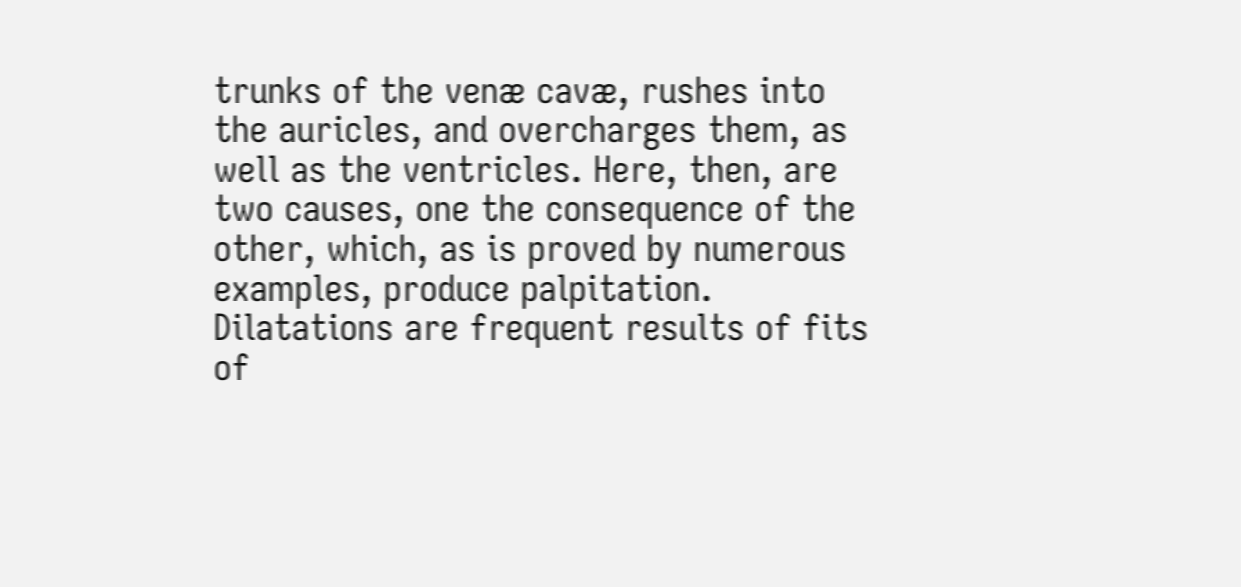trunks of the venæ cavæ, rushes into the auricles, and overcharges them, as well as the ventricles. Here, then, are two causes, one the consequence of the other, which, as is proved by numerous examples, produce palpitation. Dilatations are frequent results of fits of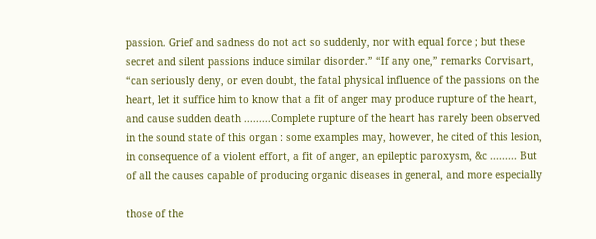passion. Grief and sadness do not act so suddenly, nor with equal force ; but these secret and silent passions induce similar disorder.” “If any one,” remarks Corvisart, “can seriously deny, or even doubt, the fatal physical influence of the passions on the heart, let it suffice him to know that a fit of anger may produce rupture of the heart, and cause sudden death .........Complete rupture of the heart has rarely been observed in the sound state of this organ : some examples may, however, he cited of this lesion, in consequence of a violent effort, a fit of anger, an epileptic paroxysm, &c ......... But of all the causes capable of producing organic diseases in general, and more especially

those of the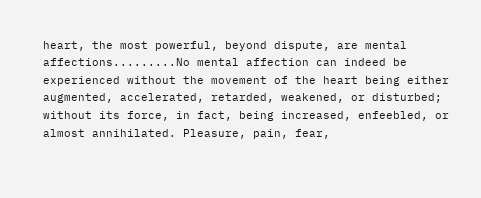heart, the most powerful, beyond dispute, are mental affections.........No mental affection can indeed be experienced without the movement of the heart being either augmented, accelerated, retarded, weakened, or disturbed; without its force, in fact, being increased, enfeebled, or almost annihilated. Pleasure, pain, fear,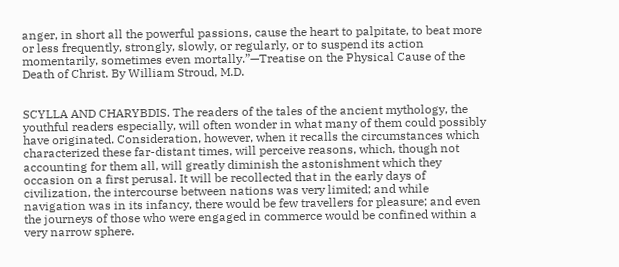anger, in short all the powerful passions, cause the heart to palpitate, to beat more or less frequently, strongly, slowly, or regularly, or to suspend its action momentarily, sometimes even mortally.”—Treatise on the Physical Cause of the Death of Christ. By William Stroud, M.D.


SCYLLA AND CHARYBDIS. The readers of the tales of the ancient mythology, the youthful readers especially, will often wonder in what many of them could possibly have originated. Consideration, however, when it recalls the circumstances which characterized these far-distant times, will perceive reasons, which, though not accounting for them all, will greatly diminish the astonishment which they occasion on a first perusal. It will be recollected that in the early days of civilization, the intercourse between nations was very limited; and while navigation was in its infancy, there would be few travellers for pleasure; and even the journeys of those who were engaged in commerce would be confined within a very narrow sphere.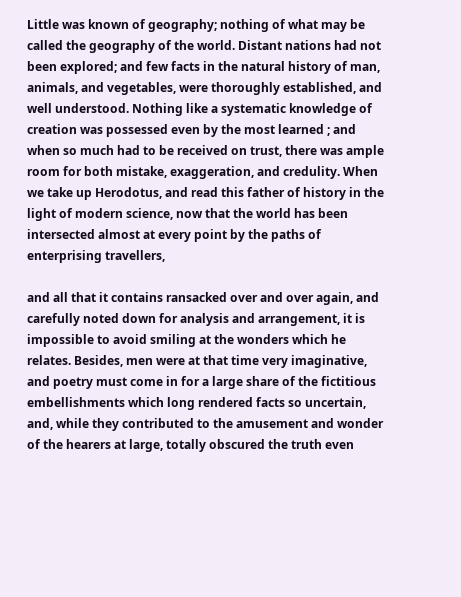Little was known of geography; nothing of what may be called the geography of the world. Distant nations had not been explored; and few facts in the natural history of man, animals, and vegetables, were thoroughly established, and well understood. Nothing like a systematic knowledge of creation was possessed even by the most learned ; and when so much had to be received on trust, there was ample room for both mistake, exaggeration, and credulity. When we take up Herodotus, and read this father of history in the light of modern science, now that the world has been intersected almost at every point by the paths of enterprising travellers,

and all that it contains ransacked over and over again, and carefully noted down for analysis and arrangement, it is impossible to avoid smiling at the wonders which he relates. Besides, men were at that time very imaginative, and poetry must come in for a large share of the fictitious embellishments which long rendered facts so uncertain, and, while they contributed to the amusement and wonder of the hearers at large, totally obscured the truth even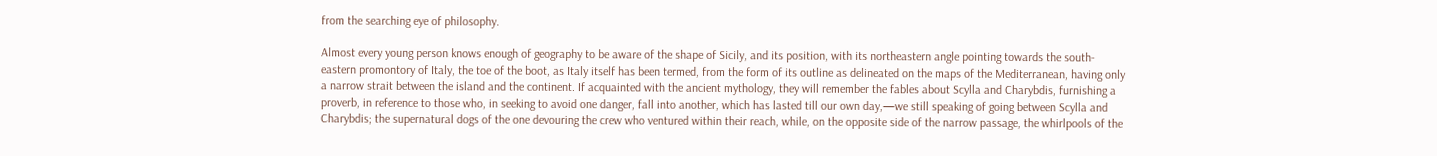from the searching eye of philosophy.

Almost every young person knows enough of geography to be aware of the shape of Sicily, and its position, with its northeastern angle pointing towards the south-eastern promontory of Italy, the toe of the boot, as Italy itself has been termed, from the form of its outline as delineated on the maps of the Mediterranean, having only a narrow strait between the island and the continent. If acquainted with the ancient mythology, they will remember the fables about Scylla and Charybdis, furnishing a proverb, in reference to those who, in seeking to avoid one danger, fall into another, which has lasted till our own day,—we still speaking of going between Scylla and Charybdis; the supernatural dogs of the one devouring the crew who ventured within their reach, while, on the opposite side of the narrow passage, the whirlpools of the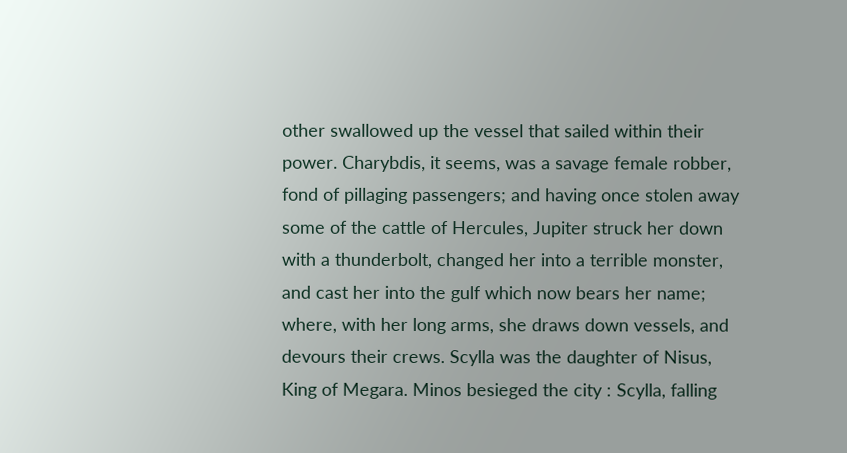other swallowed up the vessel that sailed within their power. Charybdis, it seems, was a savage female robber, fond of pillaging passengers; and having once stolen away some of the cattle of Hercules, Jupiter struck her down with a thunderbolt, changed her into a terrible monster, and cast her into the gulf which now bears her name; where, with her long arms, she draws down vessels, and devours their crews. Scylla was the daughter of Nisus, King of Megara. Minos besieged the city : Scylla, falling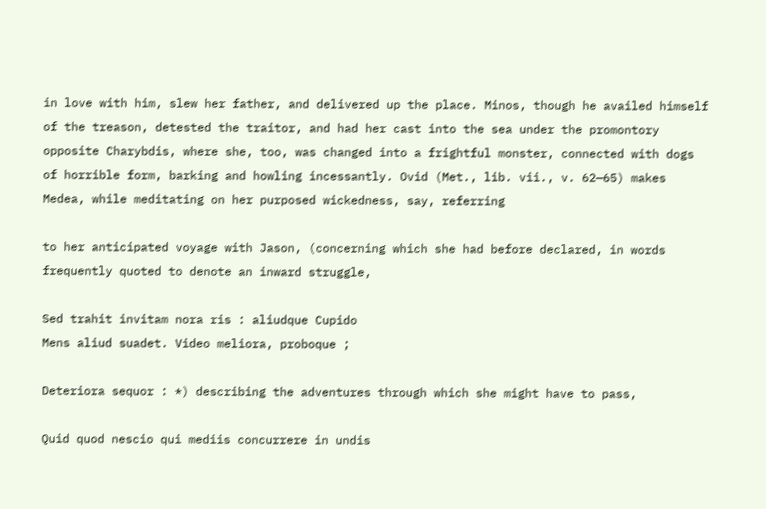in love with him, slew her father, and delivered up the place. Minos, though he availed himself of the treason, detested the traitor, and had her cast into the sea under the promontory opposite Charybdis, where she, too, was changed into a frightful monster, connected with dogs of horrible form, barking and howling incessantly. Ovid (Met., lib. vii., v. 62—65) makes Medea, while meditating on her purposed wickedness, say, referring

to her anticipated voyage with Jason, (concerning which she had before declared, in words frequently quoted to denote an inward struggle,

Sed trahit invitam nora ris : aliudque Cupido
Mens aliud suadet. Video meliora, proboque ;

Deteriora sequor : *) describing the adventures through which she might have to pass,

Quid quod nescio qui mediis concurrere in undis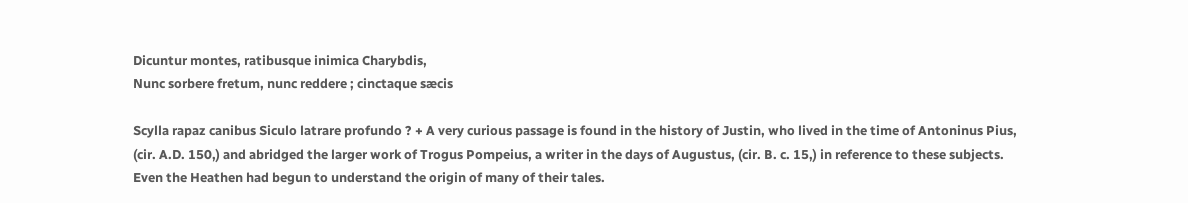Dicuntur montes, ratibusque inimica Charybdis,
Nunc sorbere fretum, nunc reddere ; cinctaque sæcis

Scylla rapaz canibus Siculo latrare profundo ? + A very curious passage is found in the history of Justin, who lived in the time of Antoninus Pius, (cir. A.D. 150,) and abridged the larger work of Trogus Pompeius, a writer in the days of Augustus, (cir. B. c. 15,) in reference to these subjects. Even the Heathen had begun to understand the origin of many of their tales.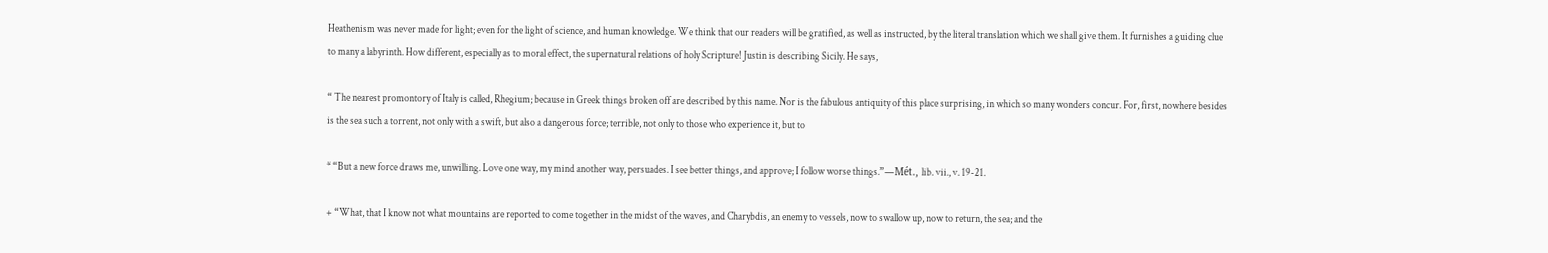Heathenism was never made for light; even for the light of science, and human knowledge. We think that our readers will be gratified, as well as instructed, by the literal translation which we shall give them. It furnishes a guiding clue to many a labyrinth. How different, especially as to moral effect, the supernatural relations of holy Scripture! Justin is describing Sicily. He says,

“ The nearest promontory of Italy is called, Rhegium; because in Greek things broken off are described by this name. Nor is the fabulous antiquity of this place surprising, in which so many wonders concur. For, first, nowhere besides is the sea such a torrent, not only with a swift, but also a dangerous force; terrible, not only to those who experience it, but to

* “But a new force draws me, unwilling. Love one way, my mind another way, persuades. I see better things, and approve; I follow worse things.”—Mét., lib. vii., v. 19-21.

+ “What, that I know not what mountains are reported to come together in the midst of the waves, and Charybdis, an enemy to vessels, now to swallow up, now to return, the sea; and the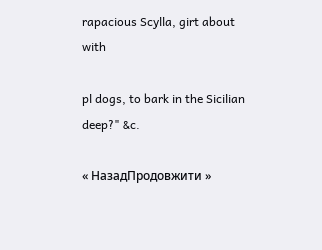rapacious Scylla, girt about with

pl dogs, to bark in the Sicilian deep?" &c.

« НазадПродовжити »